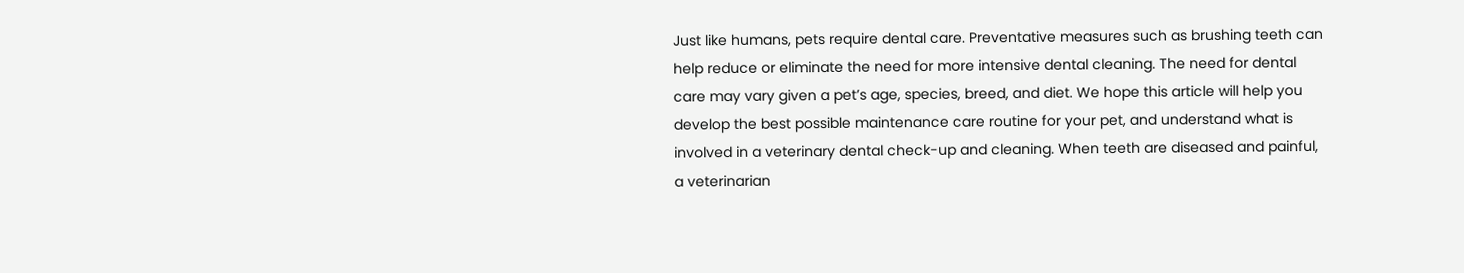Just like humans, pets require dental care. Preventative measures such as brushing teeth can help reduce or eliminate the need for more intensive dental cleaning. The need for dental care may vary given a pet’s age, species, breed, and diet. We hope this article will help you develop the best possible maintenance care routine for your pet, and understand what is involved in a veterinary dental check-up and cleaning. When teeth are diseased and painful, a veterinarian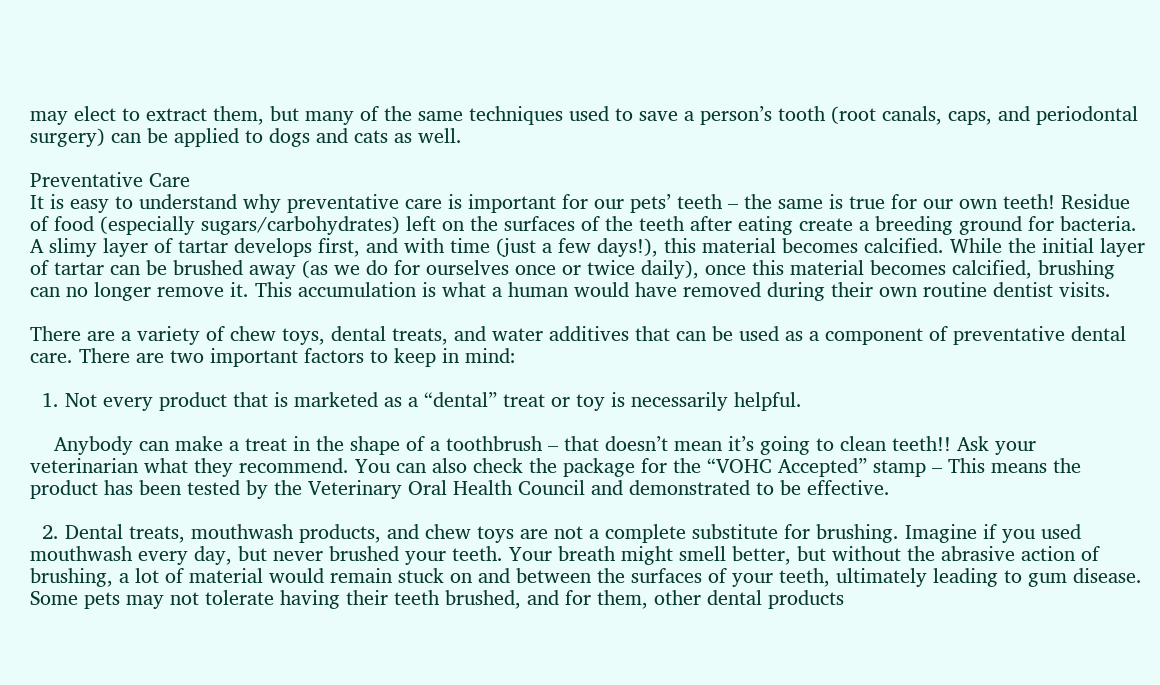may elect to extract them, but many of the same techniques used to save a person’s tooth (root canals, caps, and periodontal surgery) can be applied to dogs and cats as well.

Preventative Care
It is easy to understand why preventative care is important for our pets’ teeth – the same is true for our own teeth! Residue of food (especially sugars/carbohydrates) left on the surfaces of the teeth after eating create a breeding ground for bacteria. A slimy layer of tartar develops first, and with time (just a few days!), this material becomes calcified. While the initial layer of tartar can be brushed away (as we do for ourselves once or twice daily), once this material becomes calcified, brushing can no longer remove it. This accumulation is what a human would have removed during their own routine dentist visits.

There are a variety of chew toys, dental treats, and water additives that can be used as a component of preventative dental care. There are two important factors to keep in mind:

  1. Not every product that is marketed as a “dental” treat or toy is necessarily helpful.

    Anybody can make a treat in the shape of a toothbrush – that doesn’t mean it’s going to clean teeth!! Ask your veterinarian what they recommend. You can also check the package for the “VOHC Accepted” stamp – This means the product has been tested by the Veterinary Oral Health Council and demonstrated to be effective.

  2. Dental treats, mouthwash products, and chew toys are not a complete substitute for brushing. Imagine if you used mouthwash every day, but never brushed your teeth. Your breath might smell better, but without the abrasive action of brushing, a lot of material would remain stuck on and between the surfaces of your teeth, ultimately leading to gum disease. Some pets may not tolerate having their teeth brushed, and for them, other dental products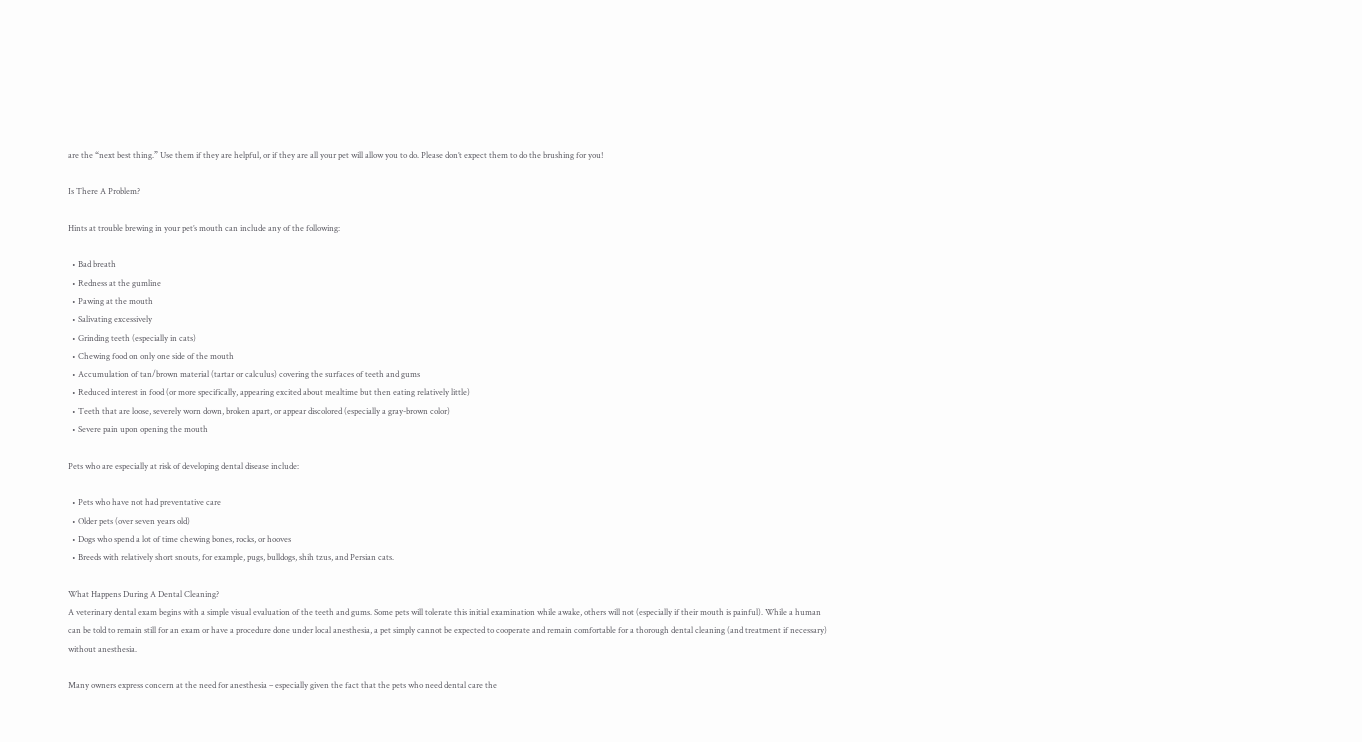are the “next best thing.” Use them if they are helpful, or if they are all your pet will allow you to do. Please don’t expect them to do the brushing for you!

Is There A Problem?

Hints at trouble brewing in your pet’s mouth can include any of the following:

  • Bad breath
  • Redness at the gumline
  • Pawing at the mouth
  • Salivating excessively
  • Grinding teeth (especially in cats)
  • Chewing food on only one side of the mouth
  • Accumulation of tan/brown material (tartar or calculus) covering the surfaces of teeth and gums
  • Reduced interest in food (or more specifically, appearing excited about mealtime but then eating relatively little)
  • Teeth that are loose, severely worn down, broken apart, or appear discolored (especially a gray-brown color)
  • Severe pain upon opening the mouth

Pets who are especially at risk of developing dental disease include:

  • Pets who have not had preventative care
  • Older pets (over seven years old)
  • Dogs who spend a lot of time chewing bones, rocks, or hooves
  • Breeds with relatively short snouts, for example, pugs, bulldogs, shih tzus, and Persian cats.

What Happens During A Dental Cleaning?
A veterinary dental exam begins with a simple visual evaluation of the teeth and gums. Some pets will tolerate this initial examination while awake, others will not (especially if their mouth is painful). While a human can be told to remain still for an exam or have a procedure done under local anesthesia, a pet simply cannot be expected to cooperate and remain comfortable for a thorough dental cleaning (and treatment if necessary) without anesthesia.

Many owners express concern at the need for anesthesia – especially given the fact that the pets who need dental care the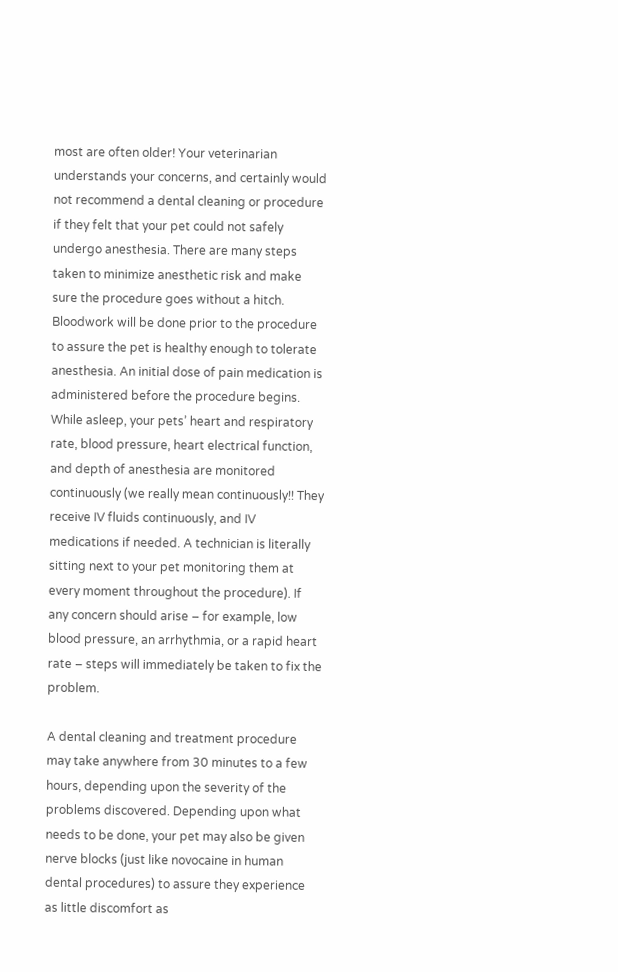most are often older! Your veterinarian understands your concerns, and certainly would not recommend a dental cleaning or procedure if they felt that your pet could not safely undergo anesthesia. There are many steps taken to minimize anesthetic risk and make sure the procedure goes without a hitch. Bloodwork will be done prior to the procedure to assure the pet is healthy enough to tolerate anesthesia. An initial dose of pain medication is administered before the procedure begins. While asleep, your pets’ heart and respiratory rate, blood pressure, heart electrical function, and depth of anesthesia are monitored continuously (we really mean continuously!! They receive IV fluids continuously, and IV medications if needed. A technician is literally sitting next to your pet monitoring them at every moment throughout the procedure). If any concern should arise – for example, low blood pressure, an arrhythmia, or a rapid heart rate – steps will immediately be taken to fix the problem.

A dental cleaning and treatment procedure may take anywhere from 30 minutes to a few hours, depending upon the severity of the problems discovered. Depending upon what needs to be done, your pet may also be given nerve blocks (just like novocaine in human dental procedures) to assure they experience as little discomfort as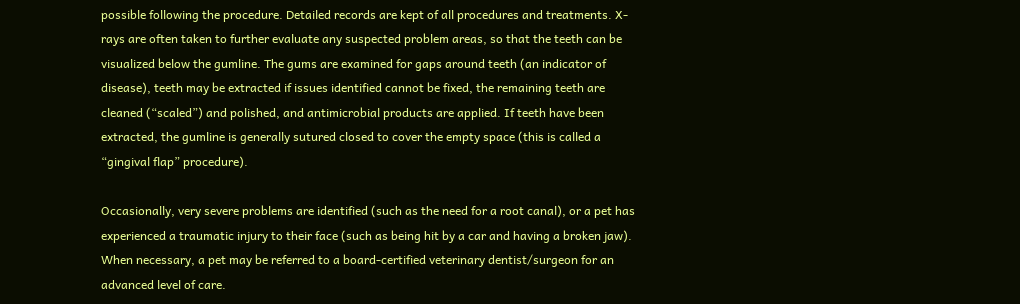possible following the procedure. Detailed records are kept of all procedures and treatments. X-rays are often taken to further evaluate any suspected problem areas, so that the teeth can be visualized below the gumline. The gums are examined for gaps around teeth (an indicator of disease), teeth may be extracted if issues identified cannot be fixed, the remaining teeth are cleaned (“scaled”) and polished, and antimicrobial products are applied. If teeth have been extracted, the gumline is generally sutured closed to cover the empty space (this is called a “gingival flap” procedure).

Occasionally, very severe problems are identified (such as the need for a root canal), or a pet has experienced a traumatic injury to their face (such as being hit by a car and having a broken jaw). When necessary, a pet may be referred to a board-certified veterinary dentist/surgeon for an advanced level of care.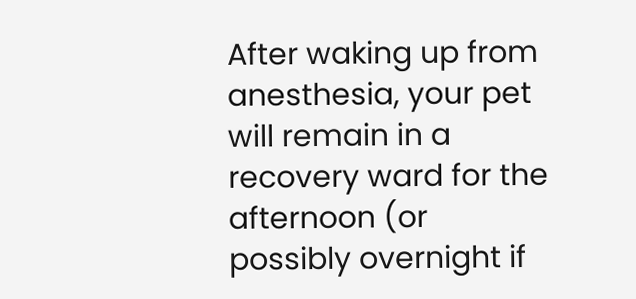After waking up from anesthesia, your pet will remain in a recovery ward for the afternoon (or possibly overnight if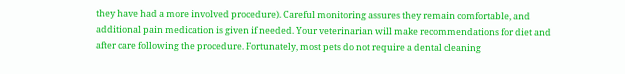they have had a more involved procedure). Careful monitoring assures they remain comfortable, and additional pain medication is given if needed. Your veterinarian will make recommendations for diet and after care following the procedure. Fortunately, most pets do not require a dental cleaning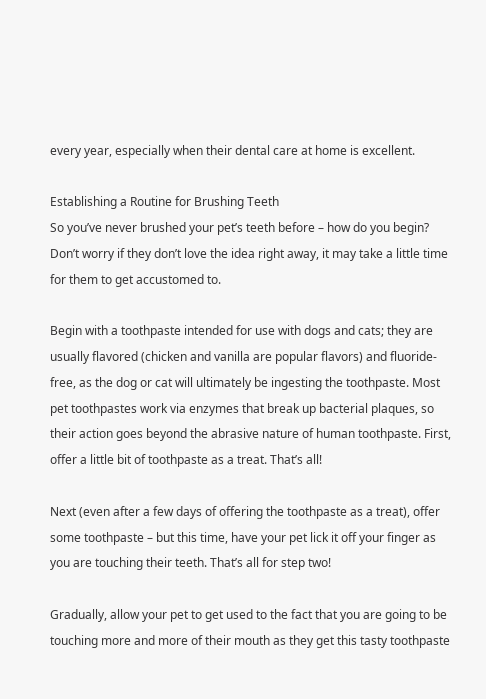every year, especially when their dental care at home is excellent.

Establishing a Routine for Brushing Teeth
So you’ve never brushed your pet’s teeth before – how do you begin? Don’t worry if they don’t love the idea right away, it may take a little time for them to get accustomed to.

Begin with a toothpaste intended for use with dogs and cats; they are usually flavored (chicken and vanilla are popular flavors) and fluoride-free, as the dog or cat will ultimately be ingesting the toothpaste. Most pet toothpastes work via enzymes that break up bacterial plaques, so
their action goes beyond the abrasive nature of human toothpaste. First, offer a little bit of toothpaste as a treat. That’s all!

Next (even after a few days of offering the toothpaste as a treat), offer some toothpaste – but this time, have your pet lick it off your finger as you are touching their teeth. That’s all for step two!

Gradually, allow your pet to get used to the fact that you are going to be touching more and more of their mouth as they get this tasty toothpaste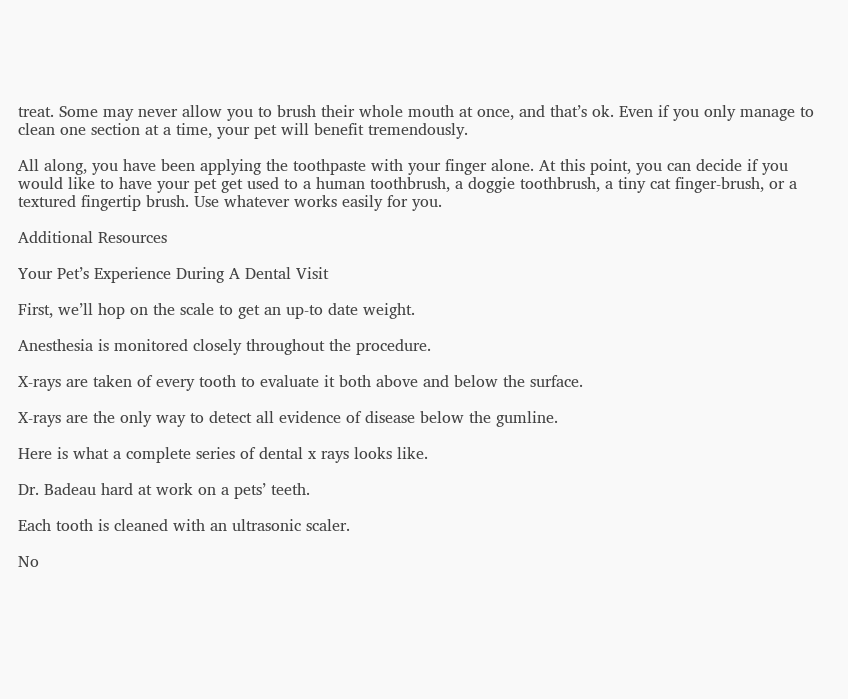treat. Some may never allow you to brush their whole mouth at once, and that’s ok. Even if you only manage to clean one section at a time, your pet will benefit tremendously.

All along, you have been applying the toothpaste with your finger alone. At this point, you can decide if you would like to have your pet get used to a human toothbrush, a doggie toothbrush, a tiny cat finger-brush, or a textured fingertip brush. Use whatever works easily for you.

Additional Resources

Your Pet’s Experience During A Dental Visit

First, we’ll hop on the scale to get an up-to date weight.

Anesthesia is monitored closely throughout the procedure.

X-rays are taken of every tooth to evaluate it both above and below the surface.

X-rays are the only way to detect all evidence of disease below the gumline.

Here is what a complete series of dental x rays looks like.

Dr. Badeau hard at work on a pets’ teeth.

Each tooth is cleaned with an ultrasonic scaler.

No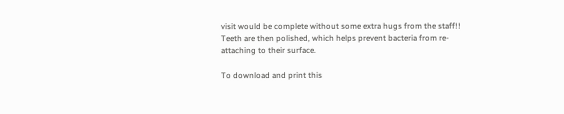visit would be complete without some extra hugs from the staff!!
Teeth are then polished, which helps prevent bacteria from re-attaching to their surface.

To download and print this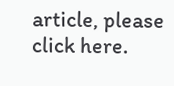article, please click here.